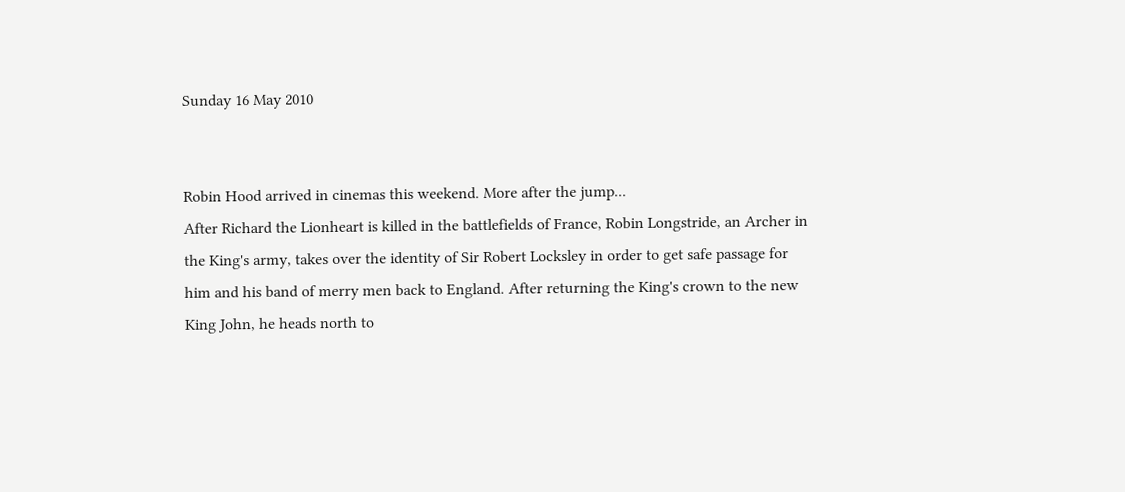Sunday 16 May 2010


Robin Hood arrived in cinemas this weekend. More after the jump...
After Richard the Lionheart is killed in the battlefields of France, Robin Longstride, an Archer in the King's army, takes over the identity of Sir Robert Locksley in order to get safe passage for him and his band of merry men back to England. After returning the King's crown to the new King John, he heads north to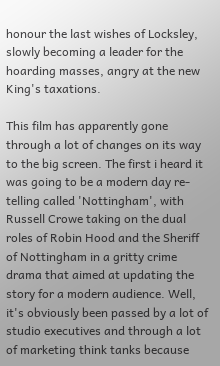honour the last wishes of Locksley, slowly becoming a leader for the hoarding masses, angry at the new King's taxations.

This film has apparently gone through a lot of changes on its way to the big screen. The first i heard it was going to be a modern day re-telling called 'Nottingham', with Russell Crowe taking on the dual roles of Robin Hood and the Sheriff of Nottingham in a gritty crime drama that aimed at updating the story for a modern audience. Well, it's obviously been passed by a lot of studio executives and through a lot of marketing think tanks because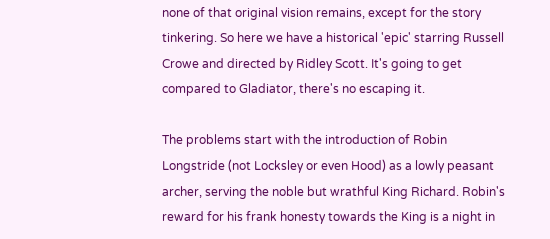none of that original vision remains, except for the story tinkering. So here we have a historical 'epic' starring Russell Crowe and directed by Ridley Scott. It's going to get compared to Gladiator, there's no escaping it.

The problems start with the introduction of Robin Longstride (not Locksley or even Hood) as a lowly peasant archer, serving the noble but wrathful King Richard. Robin's reward for his frank honesty towards the King is a night in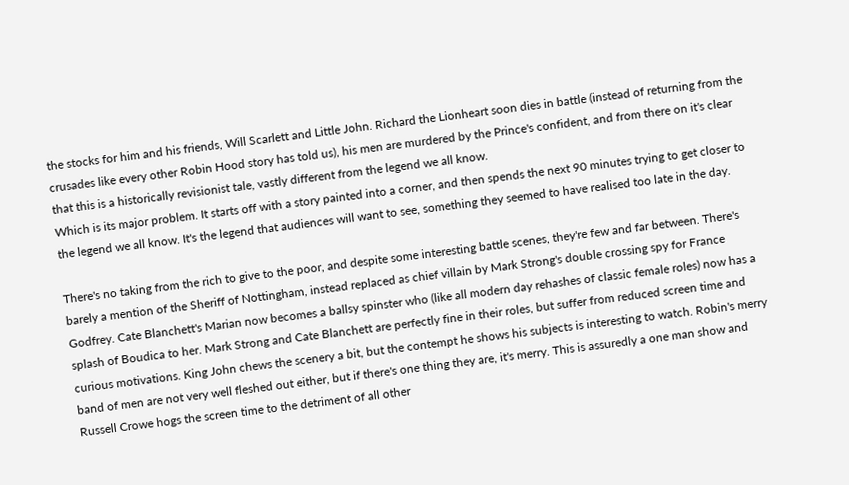the stocks for him and his friends, Will Scarlett and Little John. Richard the Lionheart soon dies in battle (instead of returning from the crusades like every other Robin Hood story has told us), his men are murdered by the Prince's confident, and from there on it's clear that this is a historically revisionist tale, vastly different from the legend we all know.
Which is its major problem. It starts off with a story painted into a corner, and then spends the next 90 minutes trying to get closer to the legend we all know. It's the legend that audiences will want to see, something they seemed to have realised too late in the day.

There's no taking from the rich to give to the poor, and despite some interesting battle scenes, they're few and far between. There's barely a mention of the Sheriff of Nottingham, instead replaced as chief villain by Mark Strong's double crossing spy for France Godfrey. Cate Blanchett's Marian now becomes a ballsy spinster who (like all modern day rehashes of classic female roles) now has a splash of Boudica to her. Mark Strong and Cate Blanchett are perfectly fine in their roles, but suffer from reduced screen time and curious motivations. King John chews the scenery a bit, but the contempt he shows his subjects is interesting to watch. Robin's merry band of men are not very well fleshed out either, but if there's one thing they are, it's merry. This is assuredly a one man show and Russell Crowe hogs the screen time to the detriment of all other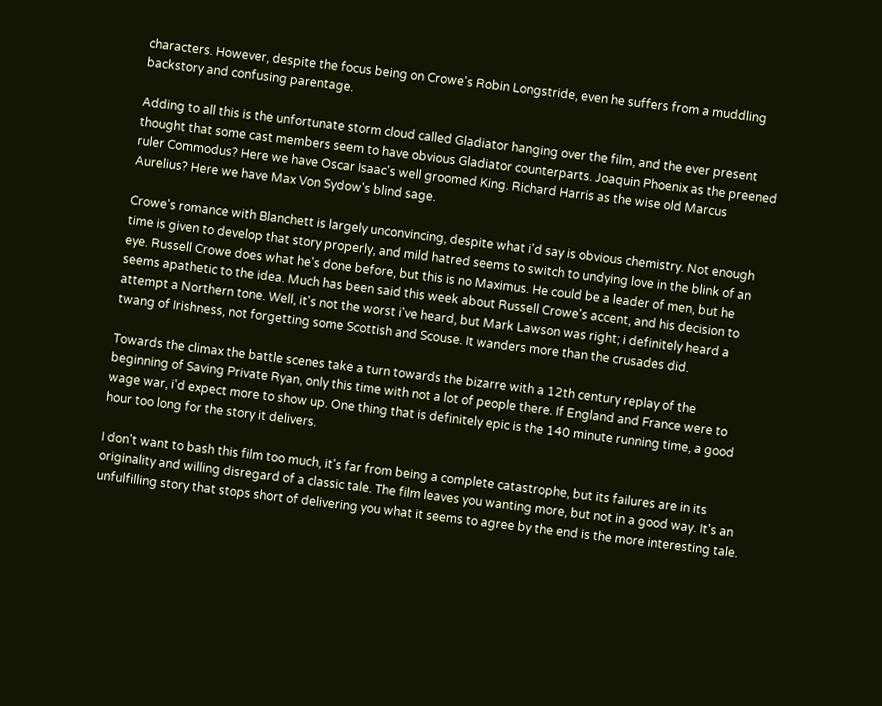characters. However, despite the focus being on Crowe's Robin Longstride, even he suffers from a muddling backstory and confusing parentage.

Adding to all this is the unfortunate storm cloud called Gladiator hanging over the film, and the ever present thought that some cast members seem to have obvious Gladiator counterparts. Joaquin Phoenix as the preened ruler Commodus? Here we have Oscar Isaac's well groomed King. Richard Harris as the wise old Marcus Aurelius? Here we have Max Von Sydow's blind sage.

Crowe's romance with Blanchett is largely unconvincing, despite what i'd say is obvious chemistry. Not enough time is given to develop that story properly, and mild hatred seems to switch to undying love in the blink of an eye. Russell Crowe does what he's done before, but this is no Maximus. He could be a leader of men, but he seems apathetic to the idea. Much has been said this week about Russell Crowe's accent, and his decision to attempt a Northern tone. Well, it's not the worst i've heard, but Mark Lawson was right; i definitely heard a twang of Irishness, not forgetting some Scottish and Scouse. It wanders more than the crusades did.

Towards the climax the battle scenes take a turn towards the bizarre with a 12th century replay of the beginning of Saving Private Ryan, only this time with not a lot of people there. If England and France were to wage war, i'd expect more to show up. One thing that is definitely epic is the 140 minute running time, a good hour too long for the story it delivers.

I don't want to bash this film too much, it's far from being a complete catastrophe, but its failures are in its originality and willing disregard of a classic tale. The film leaves you wanting more, but not in a good way. It's an unfulfilling story that stops short of delivering you what it seems to agree by the end is the more interesting tale.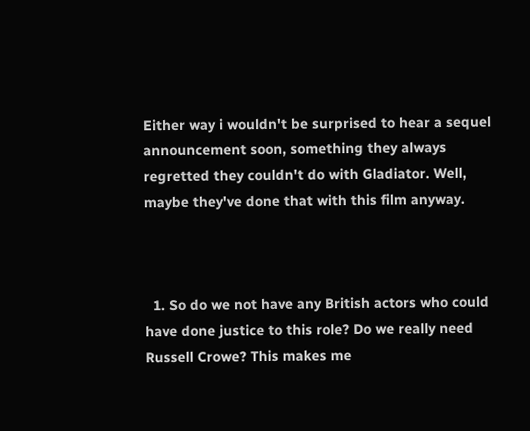Either way i wouldn't be surprised to hear a sequel announcement soon, something they always regretted they couldn't do with Gladiator. Well, maybe they've done that with this film anyway.



  1. So do we not have any British actors who could have done justice to this role? Do we really need Russell Crowe? This makes me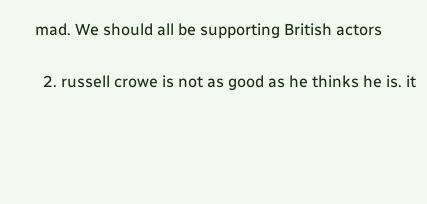mad. We should all be supporting British actors

  2. russell crowe is not as good as he thinks he is. it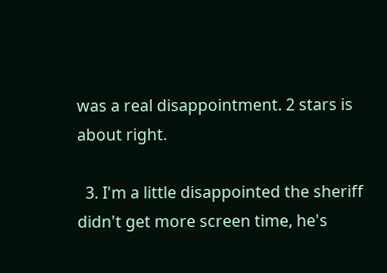was a real disappointment. 2 stars is about right.

  3. I'm a little disappointed the sheriff didn't get more screen time, he's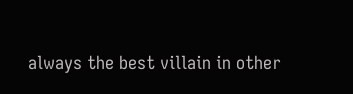always the best villain in other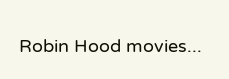Robin Hood movies...